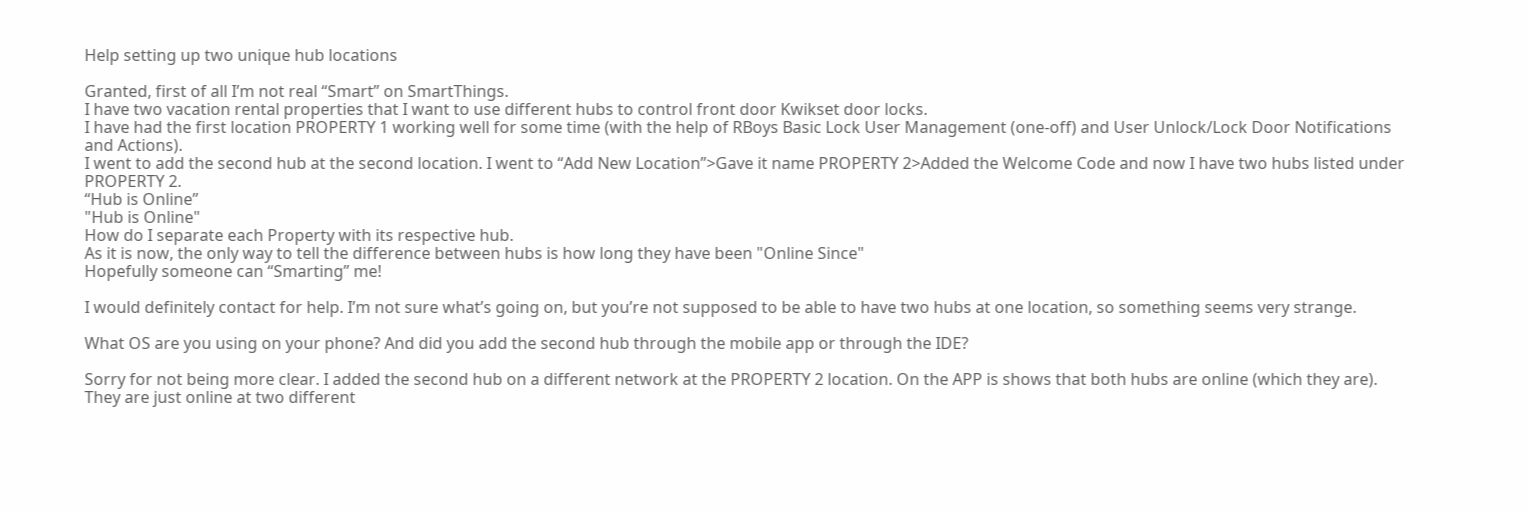Help setting up two unique hub locations

Granted, first of all I’m not real “Smart” on SmartThings.
I have two vacation rental properties that I want to use different hubs to control front door Kwikset door locks.
I have had the first location PROPERTY 1 working well for some time (with the help of RBoys Basic Lock User Management (one-off) and User Unlock/Lock Door Notifications and Actions).
I went to add the second hub at the second location. I went to “Add New Location”>Gave it name PROPERTY 2>Added the Welcome Code and now I have two hubs listed under PROPERTY 2.
“Hub is Online”
"Hub is Online"
How do I separate each Property with its respective hub.
As it is now, the only way to tell the difference between hubs is how long they have been "Online Since"
Hopefully someone can “Smarting” me!

I would definitely contact for help. I’m not sure what’s going on, but you’re not supposed to be able to have two hubs at one location, so something seems very strange.

What OS are you using on your phone? And did you add the second hub through the mobile app or through the IDE?

Sorry for not being more clear. I added the second hub on a different network at the PROPERTY 2 location. On the APP is shows that both hubs are online (which they are). They are just online at two different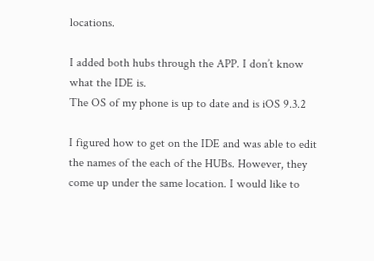locations.

I added both hubs through the APP. I don’t know what the IDE is.
The OS of my phone is up to date and is iOS 9.3.2

I figured how to get on the IDE and was able to edit the names of the each of the HUBs. However, they come up under the same location. I would like to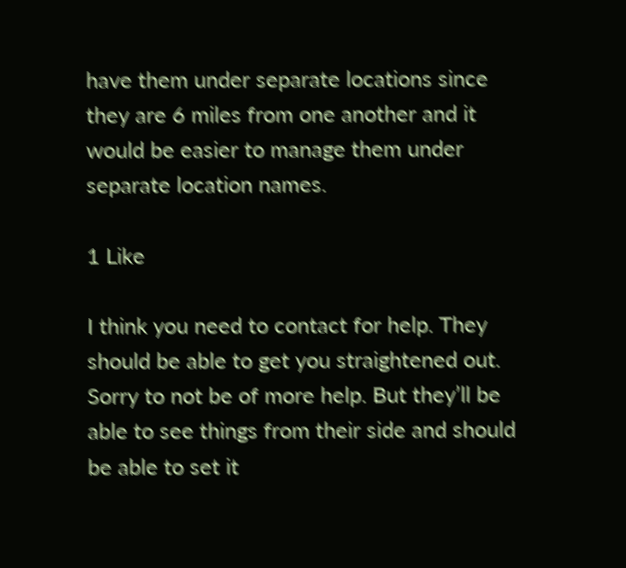have them under separate locations since they are 6 miles from one another and it would be easier to manage them under separate location names.

1 Like

I think you need to contact for help. They should be able to get you straightened out. Sorry to not be of more help. But they’ll be able to see things from their side and should be able to set it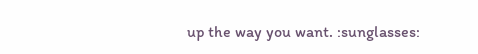up the way you want. :sunglasses: